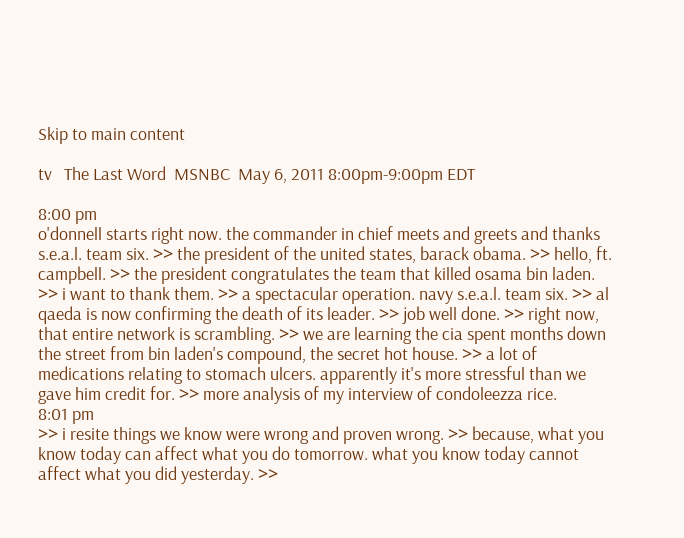Skip to main content

tv   The Last Word  MSNBC  May 6, 2011 8:00pm-9:00pm EDT

8:00 pm
o'donnell starts right now. the commander in chief meets and greets and thanks s.e.a.l. team six. >> the president of the united states, barack obama. >> hello, ft. campbell. >> the president congratulates the team that killed osama bin laden. >> i want to thank them. >> a spectacular operation. navy s.e.a.l. team six. >> al qaeda is now confirming the death of its leader. >> job well done. >> right now, that entire network is scrambling. >> we are learning the cia spent months down the street from bin laden's compound, the secret hot house. >> a lot of medications relating to stomach ulcers. apparently it's more stressful than we gave him credit for. >> more analysis of my interview of condoleezza rice.
8:01 pm
>> i resite things we know were wrong and proven wrong. >> because, what you know today can affect what you do tomorrow. what you know today cannot affect what you did yesterday. >>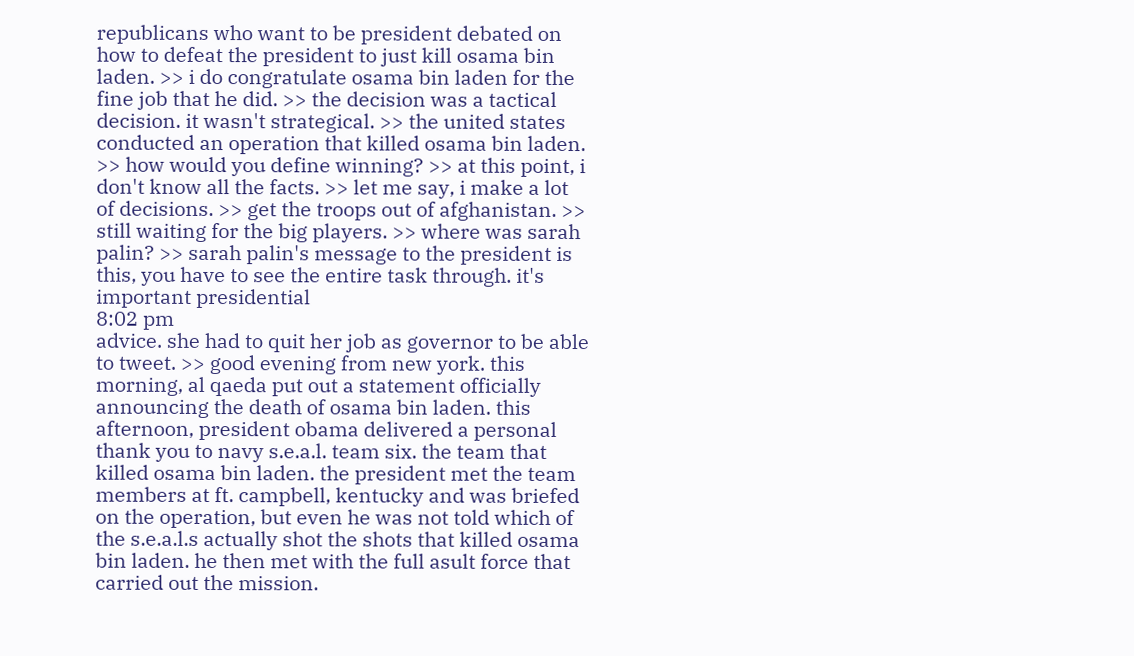republicans who want to be president debated on how to defeat the president to just kill osama bin laden. >> i do congratulate osama bin laden for the fine job that he did. >> the decision was a tactical decision. it wasn't strategical. >> the united states conducted an operation that killed osama bin laden. >> how would you define winning? >> at this point, i don't know all the facts. >> let me say, i make a lot of decisions. >> get the troops out of afghanistan. >> still waiting for the big players. >> where was sarah palin? >> sarah palin's message to the president is this, you have to see the entire task through. it's important presidential
8:02 pm
advice. she had to quit her job as governor to be able to tweet. >> good evening from new york. this morning, al qaeda put out a statement officially announcing the death of osama bin laden. this afternoon, president obama delivered a personal thank you to navy s.e.a.l. team six. the team that killed osama bin laden. the president met the team members at ft. campbell, kentucky and was briefed on the operation, but even he was not told which of the s.e.a.l.s actually shot the shots that killed osama bin laden. he then met with the full asult force that carried out the mission.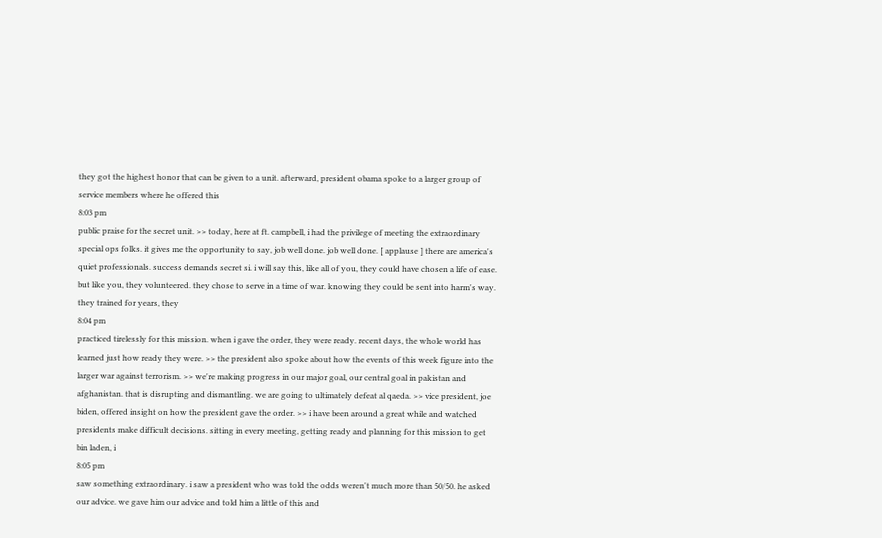they got the highest honor that can be given to a unit. afterward, president obama spoke to a larger group of service members where he offered this
8:03 pm
public praise for the secret unit. >> today, here at ft. campbell, i had the privilege of meeting the extraordinary special ops folks. it gives me the opportunity to say, job well done. job well done. [ applause ] there are america's quiet professionals. success demands secret si. i will say this, like all of you, they could have chosen a life of ease. but like you, they volunteered. they chose to serve in a time of war. knowing they could be sent into harm's way. they trained for years, they
8:04 pm
practiced tirelessly for this mission. when i gave the order, they were ready. recent days, the whole world has learned just how ready they were. >> the president also spoke about how the events of this week figure into the larger war against terrorism. >> we're making progress in our major goal, our central goal in pakistan and afghanistan. that is disrupting and dismantling. we are going to ultimately defeat al qaeda. >> vice president, joe biden, offered insight on how the president gave the order. >> i have been around a great while and watched presidents make difficult decisions. sitting in every meeting, getting ready and planning for this mission to get bin laden, i
8:05 pm
saw something extraordinary. i saw a president who was told the odds weren't much more than 50/50. he asked our advice. we gave him our advice and told him a little of this and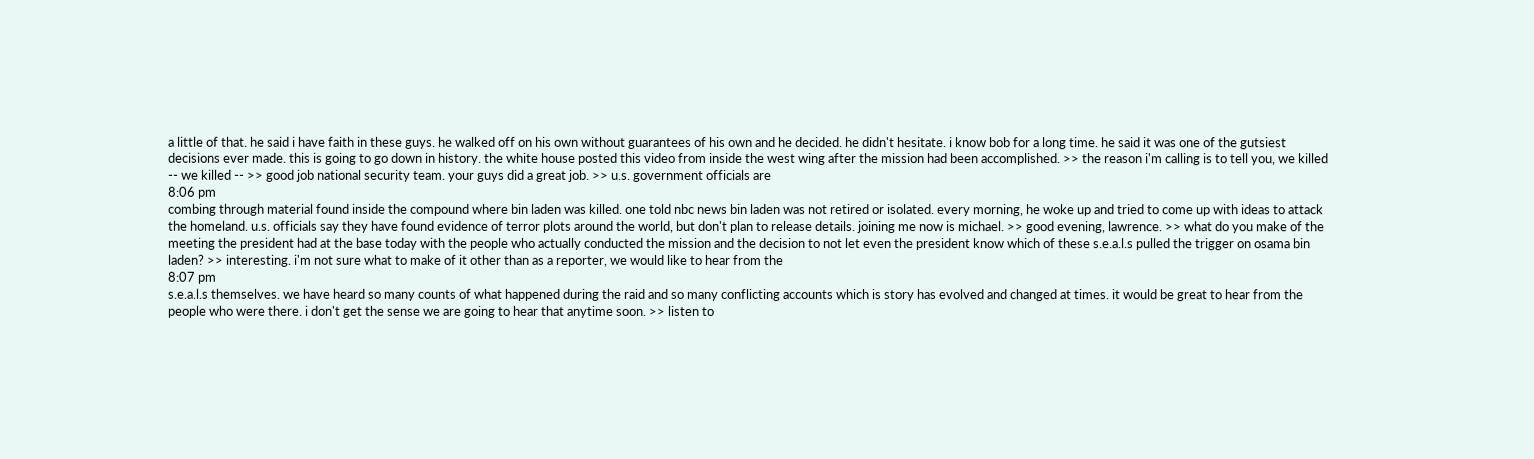a little of that. he said i have faith in these guys. he walked off on his own without guarantees of his own and he decided. he didn't hesitate. i know bob for a long time. he said it was one of the gutsiest decisions ever made. this is going to go down in history. the white house posted this video from inside the west wing after the mission had been accomplished. >> the reason i'm calling is to tell you, we killed -- we killed -- >> good job national security team. your guys did a great job. >> u.s. government officials are
8:06 pm
combing through material found inside the compound where bin laden was killed. one told nbc news bin laden was not retired or isolated. every morning, he woke up and tried to come up with ideas to attack the homeland. u.s. officials say they have found evidence of terror plots around the world, but don't plan to release details. joining me now is michael. >> good evening, lawrence. >> what do you make of the meeting the president had at the base today with the people who actually conducted the mission and the decision to not let even the president know which of these s.e.a.l.s pulled the trigger on osama bin laden? >> interesting. i'm not sure what to make of it other than as a reporter, we would like to hear from the
8:07 pm
s.e.a.l.s themselves. we have heard so many counts of what happened during the raid and so many conflicting accounts which is story has evolved and changed at times. it would be great to hear from the people who were there. i don't get the sense we are going to hear that anytime soon. >> listen to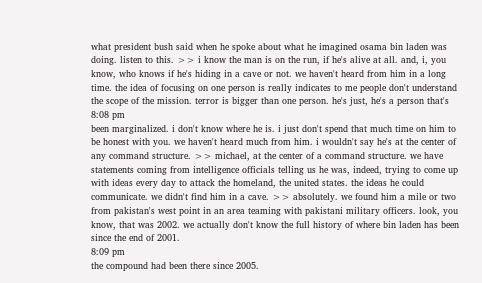what president bush said when he spoke about what he imagined osama bin laden was doing. listen to this. >> i know the man is on the run, if he's alive at all. and, i, you know, who knows if he's hiding in a cave or not. we haven't heard from him in a long time. the idea of focusing on one person is really indicates to me people don't understand the scope of the mission. terror is bigger than one person. he's just, he's a person that's
8:08 pm
been marginalized. i don't know where he is. i just don't spend that much time on him to be honest with you. we haven't heard much from him. i wouldn't say he's at the center of any command structure. >> michael, at the center of a command structure. we have statements coming from intelligence officials telling us he was, indeed, trying to come up with ideas every day to attack the homeland, the united states. the ideas he could communicate. we didn't find him in a cave. >> absolutely. we found him a mile or two from pakistan's west point in an area teaming with pakistani military officers. look, you know, that was 2002. we actually don't know the full history of where bin laden has been since the end of 2001.
8:09 pm
the compound had been there since 2005.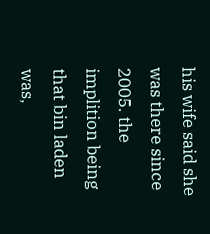his wife said she was there since 2005. the implition being that bin laden was,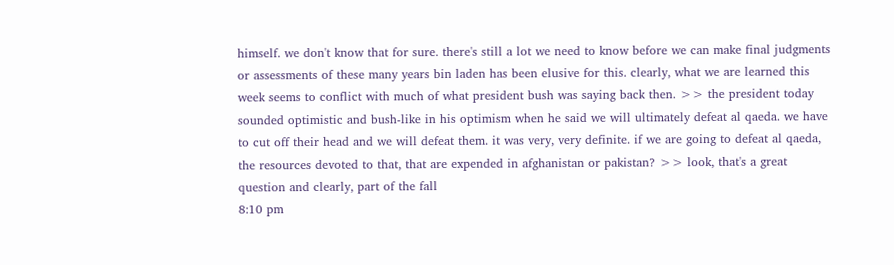himself. we don't know that for sure. there's still a lot we need to know before we can make final judgments or assessments of these many years bin laden has been elusive for this. clearly, what we are learned this week seems to conflict with much of what president bush was saying back then. >> the president today sounded optimistic and bush-like in his optimism when he said we will ultimately defeat al qaeda. we have to cut off their head and we will defeat them. it was very, very definite. if we are going to defeat al qaeda, the resources devoted to that, that are expended in afghanistan or pakistan? >> look, that's a great question and clearly, part of the fall
8:10 pm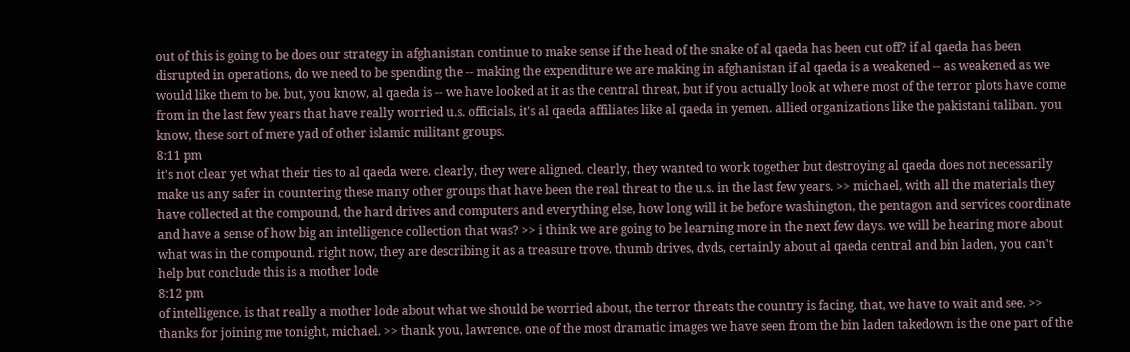out of this is going to be does our strategy in afghanistan continue to make sense if the head of the snake of al qaeda has been cut off? if al qaeda has been disrupted in operations, do we need to be spending the -- making the expenditure we are making in afghanistan if al qaeda is a weakened -- as weakened as we would like them to be. but, you know, al qaeda is -- we have looked at it as the central threat, but if you actually look at where most of the terror plots have come from in the last few years that have really worried u.s. officials, it's al qaeda affiliates like al qaeda in yemen. allied organizations like the pakistani taliban. you know, these sort of mere yad of other islamic militant groups.
8:11 pm
it's not clear yet what their ties to al qaeda were. clearly, they were aligned. clearly, they wanted to work together but destroying al qaeda does not necessarily make us any safer in countering these many other groups that have been the real threat to the u.s. in the last few years. >> michael, with all the materials they have collected at the compound, the hard drives and computers and everything else, how long will it be before washington, the pentagon and services coordinate and have a sense of how big an intelligence collection that was? >> i think we are going to be learning more in the next few days. we will be hearing more about what was in the compound. right now, they are describing it as a treasure trove. thumb drives, dvds, certainly about al qaeda central and bin laden, you can't help but conclude this is a mother lode
8:12 pm
of intelligence. is that really a mother lode about what we should be worried about, the terror threats the country is facing. that, we have to wait and see. >> thanks for joining me tonight, michael. >> thank you, lawrence. one of the most dramatic images we have seen from the bin laden takedown is the one part of the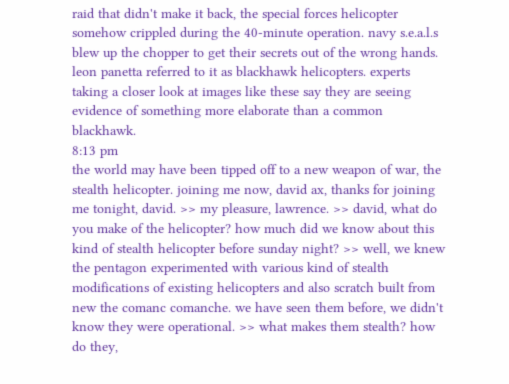raid that didn't make it back, the special forces helicopter somehow crippled during the 40-minute operation. navy s.e.a.l.s blew up the chopper to get their secrets out of the wrong hands. leon panetta referred to it as blackhawk helicopters. experts taking a closer look at images like these say they are seeing evidence of something more elaborate than a common blackhawk.
8:13 pm
the world may have been tipped off to a new weapon of war, the stealth helicopter. joining me now, david ax, thanks for joining me tonight, david. >> my pleasure, lawrence. >> david, what do you make of the helicopter? how much did we know about this kind of stealth helicopter before sunday night? >> well, we knew the pentagon experimented with various kind of stealth modifications of existing helicopters and also scratch built from new the comanc comanche. we have seen them before, we didn't know they were operational. >> what makes them stealth? how do they,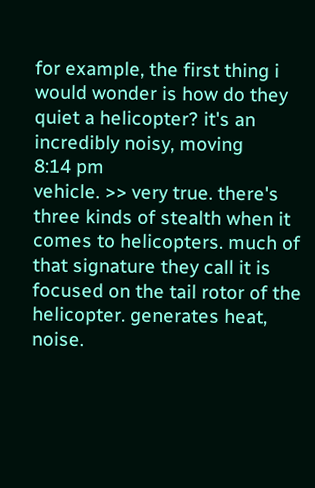for example, the first thing i would wonder is how do they quiet a helicopter? it's an incredibly noisy, moving
8:14 pm
vehicle. >> very true. there's three kinds of stealth when it comes to helicopters. much of that signature they call it is focused on the tail rotor of the helicopter. generates heat, noise.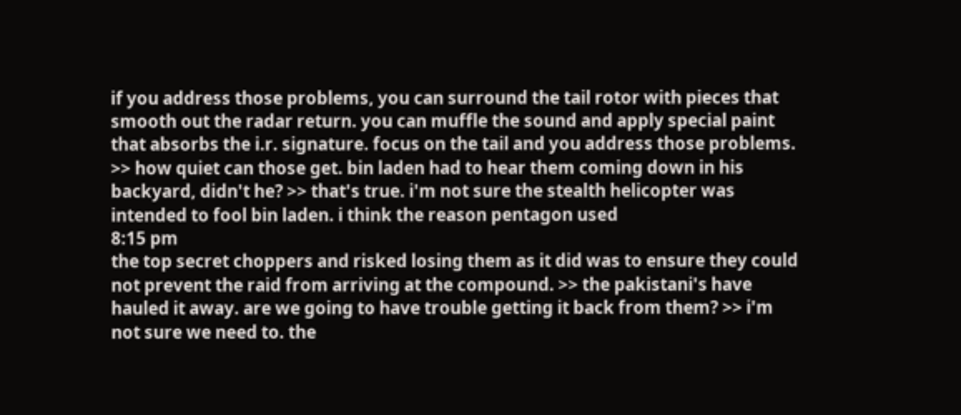if you address those problems, you can surround the tail rotor with pieces that smooth out the radar return. you can muffle the sound and apply special paint that absorbs the i.r. signature. focus on the tail and you address those problems. >> how quiet can those get. bin laden had to hear them coming down in his backyard, didn't he? >> that's true. i'm not sure the stealth helicopter was intended to fool bin laden. i think the reason pentagon used
8:15 pm
the top secret choppers and risked losing them as it did was to ensure they could not prevent the raid from arriving at the compound. >> the pakistani's have hauled it away. are we going to have trouble getting it back from them? >> i'm not sure we need to. the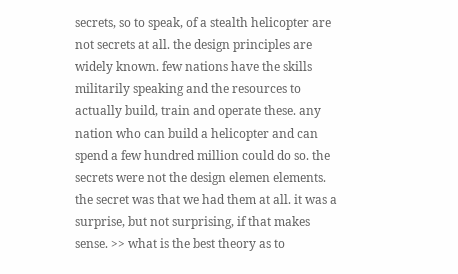secrets, so to speak, of a stealth helicopter are not secrets at all. the design principles are widely known. few nations have the skills militarily speaking and the resources to actually build, train and operate these. any nation who can build a helicopter and can spend a few hundred million could do so. the secrets were not the design elemen elements. the secret was that we had them at all. it was a surprise, but not surprising, if that makes sense. >> what is the best theory as to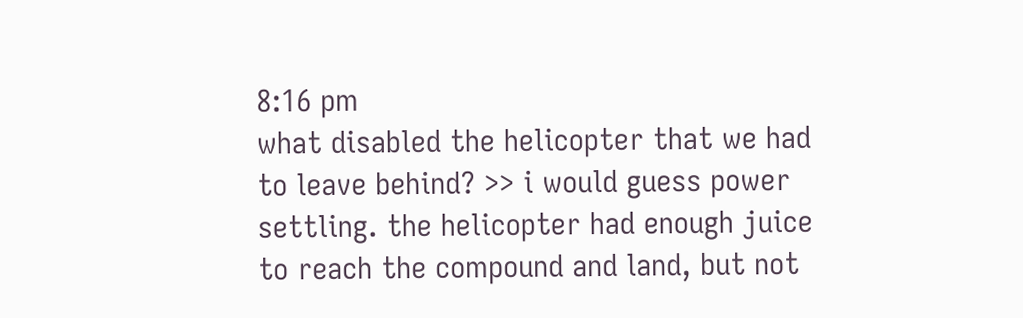8:16 pm
what disabled the helicopter that we had to leave behind? >> i would guess power settling. the helicopter had enough juice to reach the compound and land, but not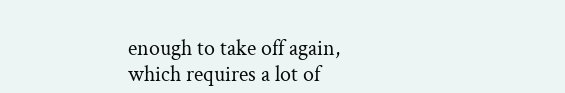enough to take off again, which requires a lot of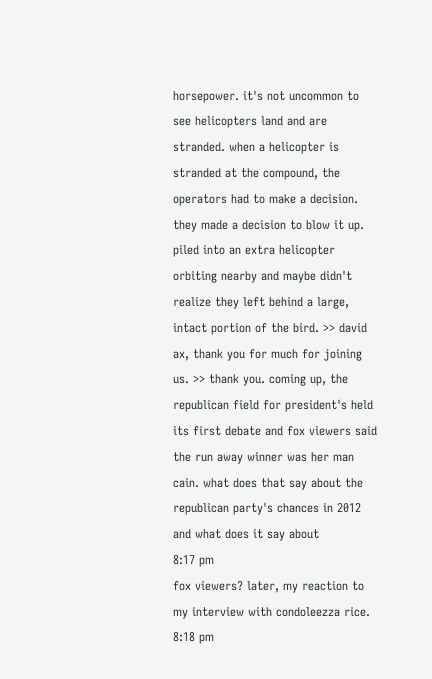horsepower. it's not uncommon to see helicopters land and are stranded. when a helicopter is stranded at the compound, the operators had to make a decision. they made a decision to blow it up. piled into an extra helicopter orbiting nearby and maybe didn't realize they left behind a large, intact portion of the bird. >> david ax, thank you for much for joining us. >> thank you. coming up, the republican field for president's held its first debate and fox viewers said the run away winner was her man cain. what does that say about the republican party's chances in 2012 and what does it say about
8:17 pm
fox viewers? later, my reaction to my interview with condoleezza rice.
8:18 pm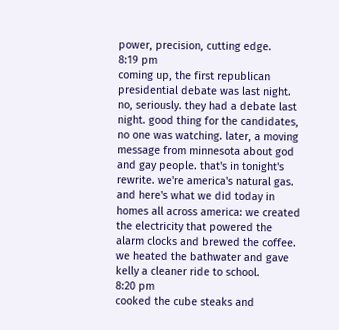power, precision, cutting edge.
8:19 pm
coming up, the first republican presidential debate was last night. no, seriously. they had a debate last night. good thing for the candidates, no one was watching. later, a moving message from minnesota about god and gay people. that's in tonight's rewrite. we're america's natural gas. and here's what we did today in homes all across america: we created the electricity that powered the alarm clocks and brewed the coffee. we heated the bathwater and gave kelly a cleaner ride to school.
8:20 pm
cooked the cube steaks and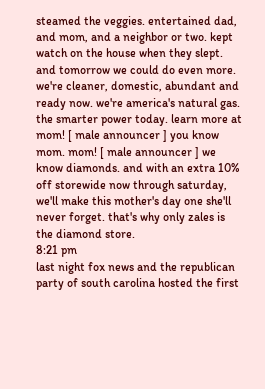steamed the veggies. entertained dad, and mom, and a neighbor or two. kept watch on the house when they slept. and tomorrow we could do even more. we're cleaner, domestic, abundant and ready now. we're america's natural gas. the smarter power today. learn more at mom! [ male announcer ] you know mom. mom! [ male announcer ] we know diamonds. and with an extra 10% off storewide now through saturday, we'll make this mother's day one she'll never forget. that's why only zales is the diamond store.
8:21 pm
last night fox news and the republican party of south carolina hosted the first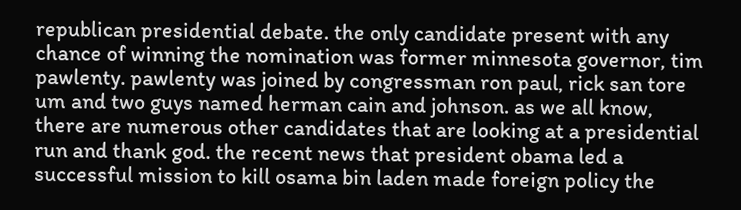republican presidential debate. the only candidate present with any chance of winning the nomination was former minnesota governor, tim pawlenty. pawlenty was joined by congressman ron paul, rick san tore um and two guys named herman cain and johnson. as we all know, there are numerous other candidates that are looking at a presidential run and thank god. the recent news that president obama led a successful mission to kill osama bin laden made foreign policy the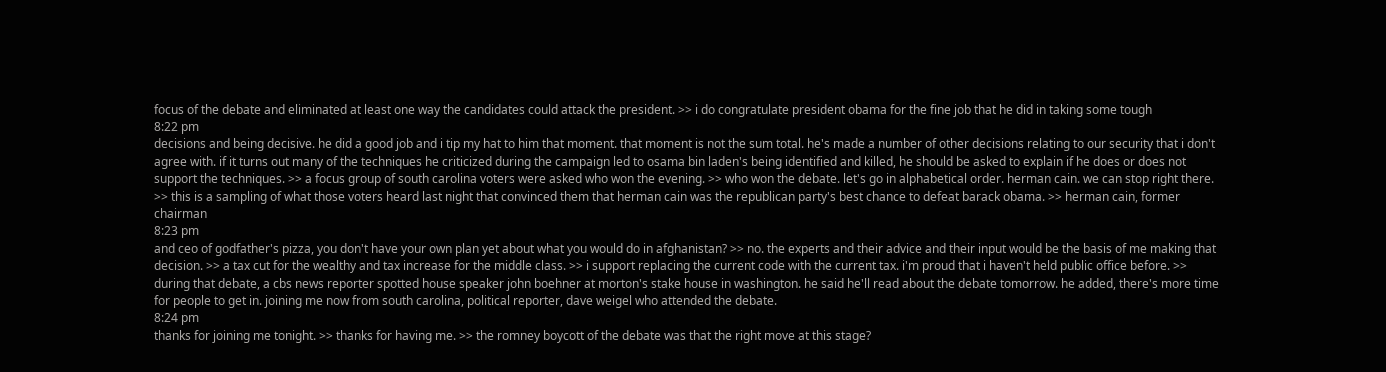focus of the debate and eliminated at least one way the candidates could attack the president. >> i do congratulate president obama for the fine job that he did in taking some tough
8:22 pm
decisions and being decisive. he did a good job and i tip my hat to him that moment. that moment is not the sum total. he's made a number of other decisions relating to our security that i don't agree with. if it turns out many of the techniques he criticized during the campaign led to osama bin laden's being identified and killed, he should be asked to explain if he does or does not support the techniques. >> a focus group of south carolina voters were asked who won the evening. >> who won the debate. let's go in alphabetical order. herman cain. we can stop right there. >> this is a sampling of what those voters heard last night that convinced them that herman cain was the republican party's best chance to defeat barack obama. >> herman cain, former chairman
8:23 pm
and ceo of godfather's pizza, you don't have your own plan yet about what you would do in afghanistan? >> no. the experts and their advice and their input would be the basis of me making that decision. >> a tax cut for the wealthy and tax increase for the middle class. >> i support replacing the current code with the current tax. i'm proud that i haven't held public office before. >> during that debate, a cbs news reporter spotted house speaker john boehner at morton's stake house in washington. he said he'll read about the debate tomorrow. he added, there's more time for people to get in. joining me now from south carolina, political reporter, dave weigel who attended the debate.
8:24 pm
thanks for joining me tonight. >> thanks for having me. >> the romney boycott of the debate was that the right move at this stage?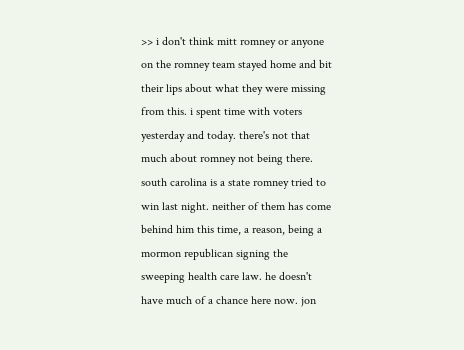>> i don't think mitt romney or anyone on the romney team stayed home and bit their lips about what they were missing from this. i spent time with voters yesterday and today. there's not that much about romney not being there. south carolina is a state romney tried to win last night. neither of them has come behind him this time, a reason, being a mormon republican signing the sweeping health care law. he doesn't have much of a chance here now. jon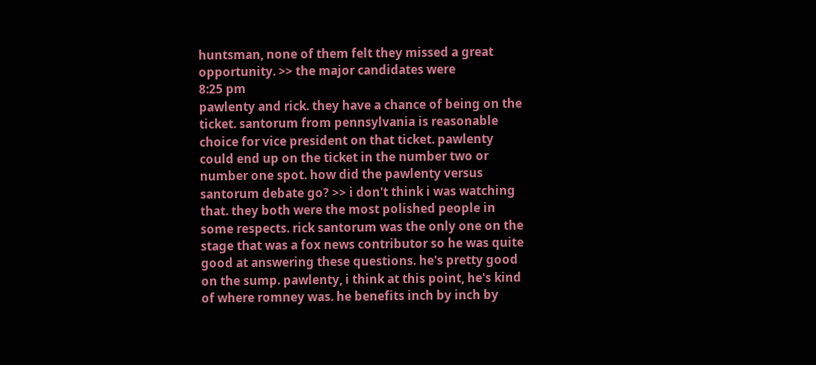huntsman, none of them felt they missed a great opportunity. >> the major candidates were
8:25 pm
pawlenty and rick. they have a chance of being on the ticket. santorum from pennsylvania is reasonable choice for vice president on that ticket. pawlenty could end up on the ticket in the number two or number one spot. how did the pawlenty versus santorum debate go? >> i don't think i was watching that. they both were the most polished people in some respects. rick santorum was the only one on the stage that was a fox news contributor so he was quite good at answering these questions. he's pretty good on the sump. pawlenty, i think at this point, he's kind of where romney was. he benefits inch by inch by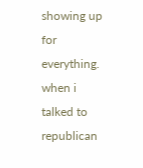showing up for everything. when i talked to republican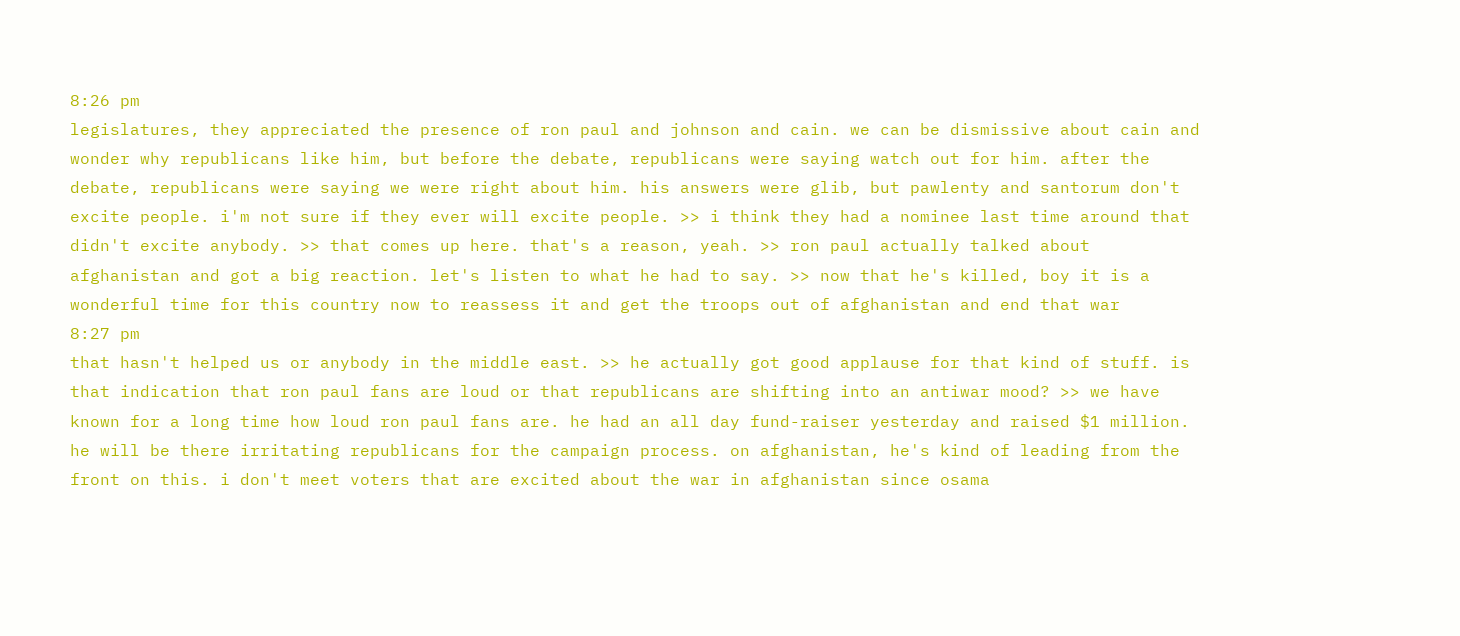8:26 pm
legislatures, they appreciated the presence of ron paul and johnson and cain. we can be dismissive about cain and wonder why republicans like him, but before the debate, republicans were saying watch out for him. after the debate, republicans were saying we were right about him. his answers were glib, but pawlenty and santorum don't excite people. i'm not sure if they ever will excite people. >> i think they had a nominee last time around that didn't excite anybody. >> that comes up here. that's a reason, yeah. >> ron paul actually talked about afghanistan and got a big reaction. let's listen to what he had to say. >> now that he's killed, boy it is a wonderful time for this country now to reassess it and get the troops out of afghanistan and end that war
8:27 pm
that hasn't helped us or anybody in the middle east. >> he actually got good applause for that kind of stuff. is that indication that ron paul fans are loud or that republicans are shifting into an antiwar mood? >> we have known for a long time how loud ron paul fans are. he had an all day fund-raiser yesterday and raised $1 million. he will be there irritating republicans for the campaign process. on afghanistan, he's kind of leading from the front on this. i don't meet voters that are excited about the war in afghanistan since osama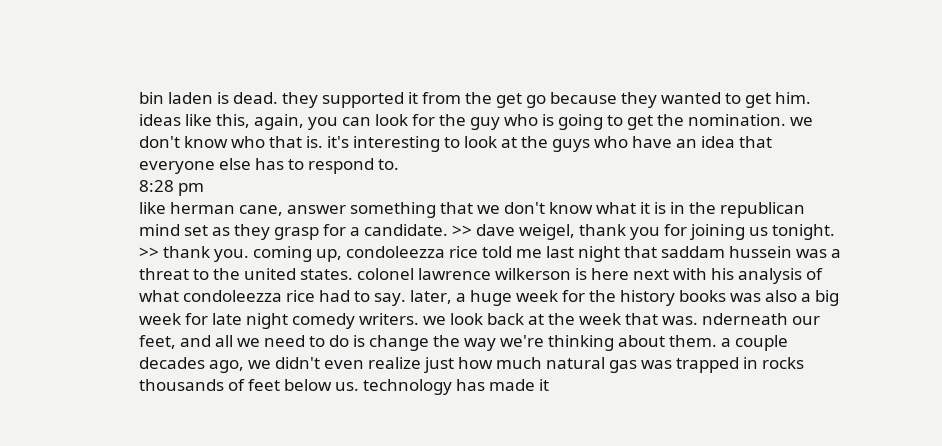bin laden is dead. they supported it from the get go because they wanted to get him. ideas like this, again, you can look for the guy who is going to get the nomination. we don't know who that is. it's interesting to look at the guys who have an idea that everyone else has to respond to.
8:28 pm
like herman cane, answer something that we don't know what it is in the republican mind set as they grasp for a candidate. >> dave weigel, thank you for joining us tonight. >> thank you. coming up, condoleezza rice told me last night that saddam hussein was a threat to the united states. colonel lawrence wilkerson is here next with his analysis of what condoleezza rice had to say. later, a huge week for the history books was also a big week for late night comedy writers. we look back at the week that was. nderneath our feet, and all we need to do is change the way we're thinking about them. a couple decades ago, we didn't even realize just how much natural gas was trapped in rocks thousands of feet below us. technology has made it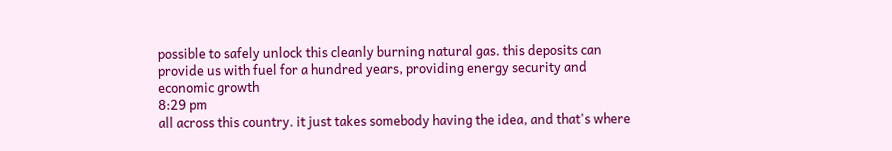possible to safely unlock this cleanly burning natural gas. this deposits can provide us with fuel for a hundred years, providing energy security and economic growth
8:29 pm
all across this country. it just takes somebody having the idea, and that's where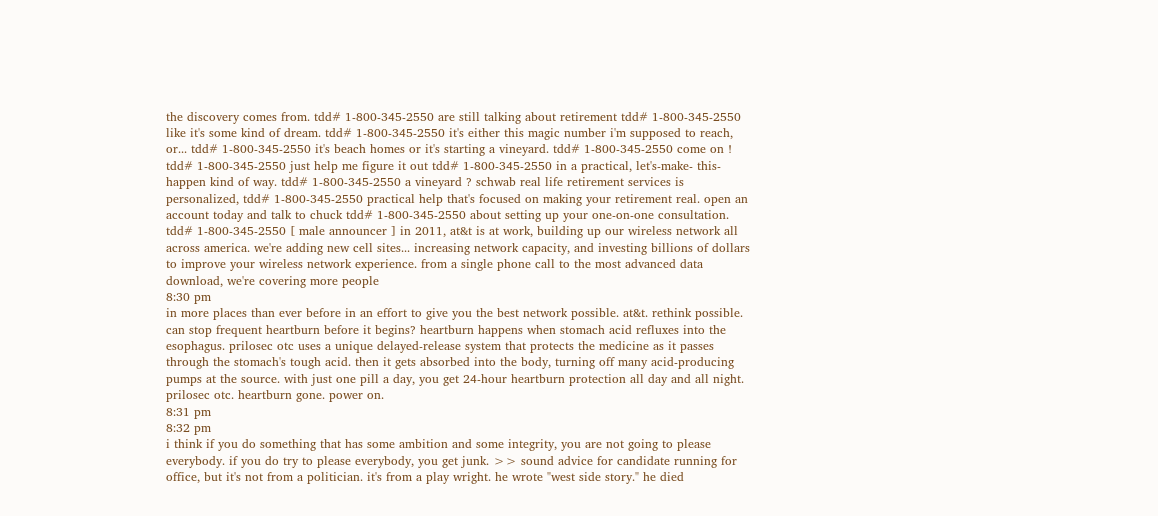the discovery comes from. tdd# 1-800-345-2550 are still talking about retirement tdd# 1-800-345-2550 like it's some kind of dream. tdd# 1-800-345-2550 it's either this magic number i'm supposed to reach, or... tdd# 1-800-345-2550 it's beach homes or it's starting a vineyard. tdd# 1-800-345-2550 come on ! tdd# 1-800-345-2550 just help me figure it out tdd# 1-800-345-2550 in a practical, let's-make- this-happen kind of way. tdd# 1-800-345-2550 a vineyard ? schwab real life retirement services is personalized, tdd# 1-800-345-2550 practical help that's focused on making your retirement real. open an account today and talk to chuck tdd# 1-800-345-2550 about setting up your one-on-one consultation. tdd# 1-800-345-2550 [ male announcer ] in 2011, at&t is at work, building up our wireless network all across america. we're adding new cell sites... increasing network capacity, and investing billions of dollars to improve your wireless network experience. from a single phone call to the most advanced data download, we're covering more people
8:30 pm
in more places than ever before in an effort to give you the best network possible. at&t. rethink possible. can stop frequent heartburn before it begins? heartburn happens when stomach acid refluxes into the esophagus. prilosec otc uses a unique delayed-release system that protects the medicine as it passes through the stomach's tough acid. then it gets absorbed into the body, turning off many acid-producing pumps at the source. with just one pill a day, you get 24-hour heartburn protection all day and all night. prilosec otc. heartburn gone. power on.
8:31 pm
8:32 pm
i think if you do something that has some ambition and some integrity, you are not going to please everybody. if you do try to please everybody, you get junk. >> sound advice for candidate running for office, but it's not from a politician. it's from a play wright. he wrote "west side story." he died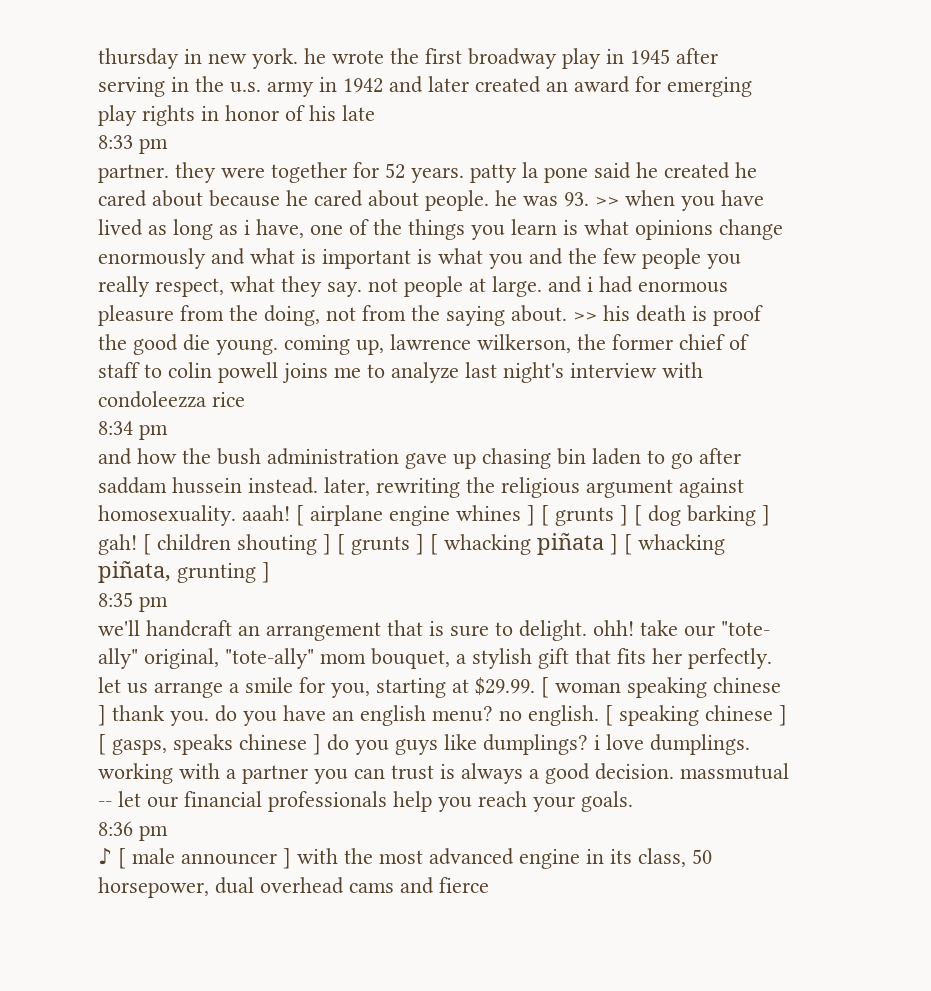thursday in new york. he wrote the first broadway play in 1945 after serving in the u.s. army in 1942 and later created an award for emerging play rights in honor of his late
8:33 pm
partner. they were together for 52 years. patty la pone said he created he cared about because he cared about people. he was 93. >> when you have lived as long as i have, one of the things you learn is what opinions change enormously and what is important is what you and the few people you really respect, what they say. not people at large. and i had enormous pleasure from the doing, not from the saying about. >> his death is proof the good die young. coming up, lawrence wilkerson, the former chief of staff to colin powell joins me to analyze last night's interview with condoleezza rice
8:34 pm
and how the bush administration gave up chasing bin laden to go after saddam hussein instead. later, rewriting the religious argument against homosexuality. aaah! [ airplane engine whines ] [ grunts ] [ dog barking ] gah! [ children shouting ] [ grunts ] [ whacking piñata ] [ whacking piñata, grunting ]
8:35 pm
we'll handcraft an arrangement that is sure to delight. ohh! take our "tote-ally" original, "tote-ally" mom bouquet, a stylish gift that fits her perfectly. let us arrange a smile for you, starting at $29.99. [ woman speaking chinese ] thank you. do you have an english menu? no english. [ speaking chinese ] [ gasps, speaks chinese ] do you guys like dumplings? i love dumplings. working with a partner you can trust is always a good decision. massmutual -- let our financial professionals help you reach your goals.
8:36 pm
♪ [ male announcer ] with the most advanced engine in its class, 50 horsepower, dual overhead cams and fierce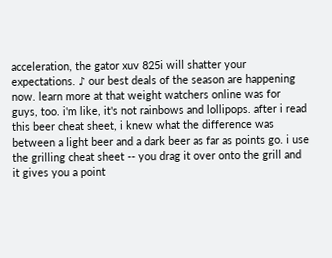acceleration, the gator xuv 825i will shatter your expectations. ♪ our best deals of the season are happening now. learn more at that weight watchers online was for guys, too. i'm like, it's not rainbows and lollipops. after i read this beer cheat sheet, i knew what the difference was between a light beer and a dark beer as far as points go. i use the grilling cheat sheet -- you drag it over onto the grill and it gives you a point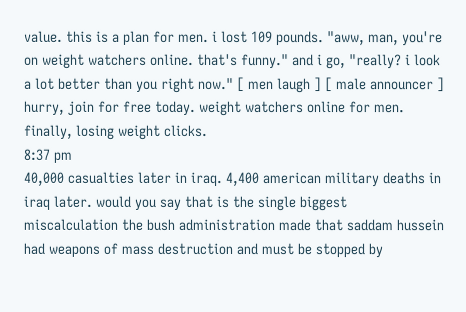value. this is a plan for men. i lost 109 pounds. "aww, man, you're on weight watchers online. that's funny." and i go, "really? i look a lot better than you right now." [ men laugh ] [ male announcer ] hurry, join for free today. weight watchers online for men. finally, losing weight clicks.
8:37 pm
40,000 casualties later in iraq. 4,400 american military deaths in iraq later. would you say that is the single biggest miscalculation the bush administration made that saddam hussein had weapons of mass destruction and must be stopped by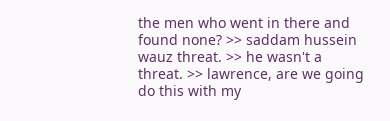the men who went in there and found none? >> saddam hussein wauz threat. >> he wasn't a threat. >> lawrence, are we going do this with my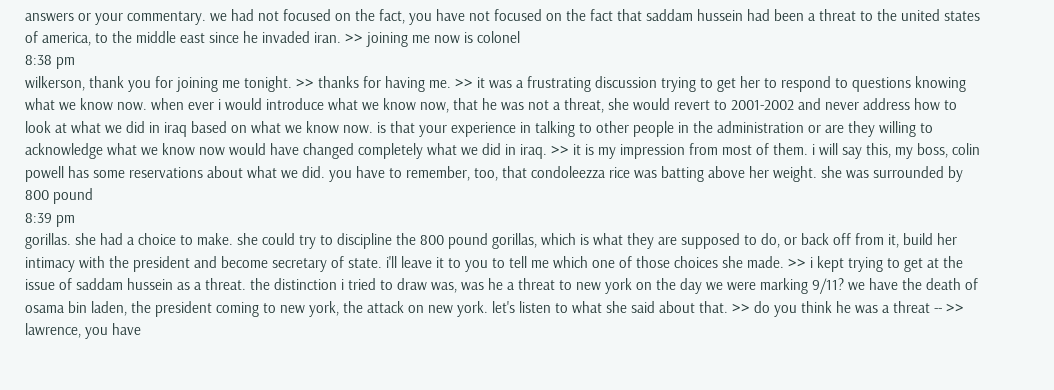answers or your commentary. we had not focused on the fact, you have not focused on the fact that saddam hussein had been a threat to the united states of america, to the middle east since he invaded iran. >> joining me now is colonel
8:38 pm
wilkerson, thank you for joining me tonight. >> thanks for having me. >> it was a frustrating discussion trying to get her to respond to questions knowing what we know now. when ever i would introduce what we know now, that he was not a threat, she would revert to 2001-2002 and never address how to look at what we did in iraq based on what we know now. is that your experience in talking to other people in the administration or are they willing to acknowledge what we know now would have changed completely what we did in iraq. >> it is my impression from most of them. i will say this, my boss, colin powell has some reservations about what we did. you have to remember, too, that condoleezza rice was batting above her weight. she was surrounded by 800 pound
8:39 pm
gorillas. she had a choice to make. she could try to discipline the 800 pound gorillas, which is what they are supposed to do, or back off from it, build her intimacy with the president and become secretary of state. i'll leave it to you to tell me which one of those choices she made. >> i kept trying to get at the issue of saddam hussein as a threat. the distinction i tried to draw was, was he a threat to new york on the day we were marking 9/11? we have the death of osama bin laden, the president coming to new york, the attack on new york. let's listen to what she said about that. >> do you think he was a threat -- >> lawrence, you have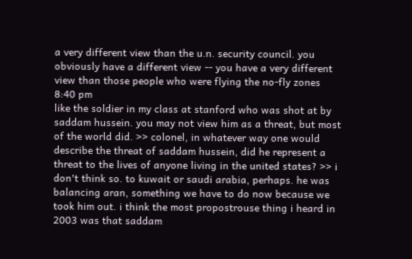a very different view than the u.n. security council. you obviously have a different view -- you have a very different view than those people who were flying the no-fly zones
8:40 pm
like the soldier in my class at stanford who was shot at by saddam hussein. you may not view him as a threat, but most of the world did. >> colonel, in whatever way one would describe the threat of saddam hussein, did he represent a threat to the lives of anyone living in the united states? >> i don't think so. to kuwait or saudi arabia, perhaps. he was balancing aran, something we have to do now because we took him out. i think the most propostrouse thing i heard in 2003 was that saddam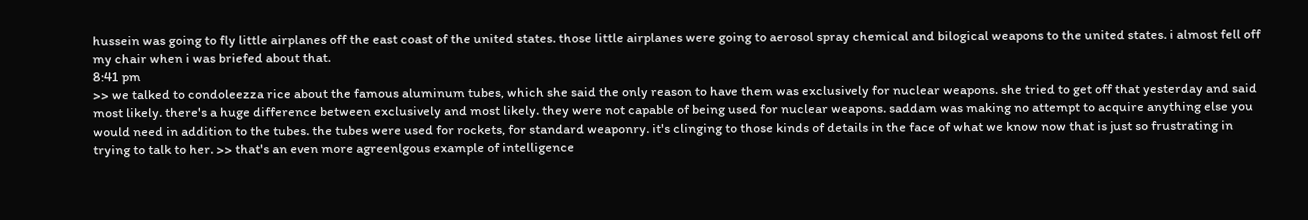hussein was going to fly little airplanes off the east coast of the united states. those little airplanes were going to aerosol spray chemical and bilogical weapons to the united states. i almost fell off my chair when i was briefed about that.
8:41 pm
>> we talked to condoleezza rice about the famous aluminum tubes, which she said the only reason to have them was exclusively for nuclear weapons. she tried to get off that yesterday and said most likely. there's a huge difference between exclusively and most likely. they were not capable of being used for nuclear weapons. saddam was making no attempt to acquire anything else you would need in addition to the tubes. the tubes were used for rockets, for standard weaponry. it's clinging to those kinds of details in the face of what we know now that is just so frustrating in trying to talk to her. >> that's an even more agreenlgous example of intelligence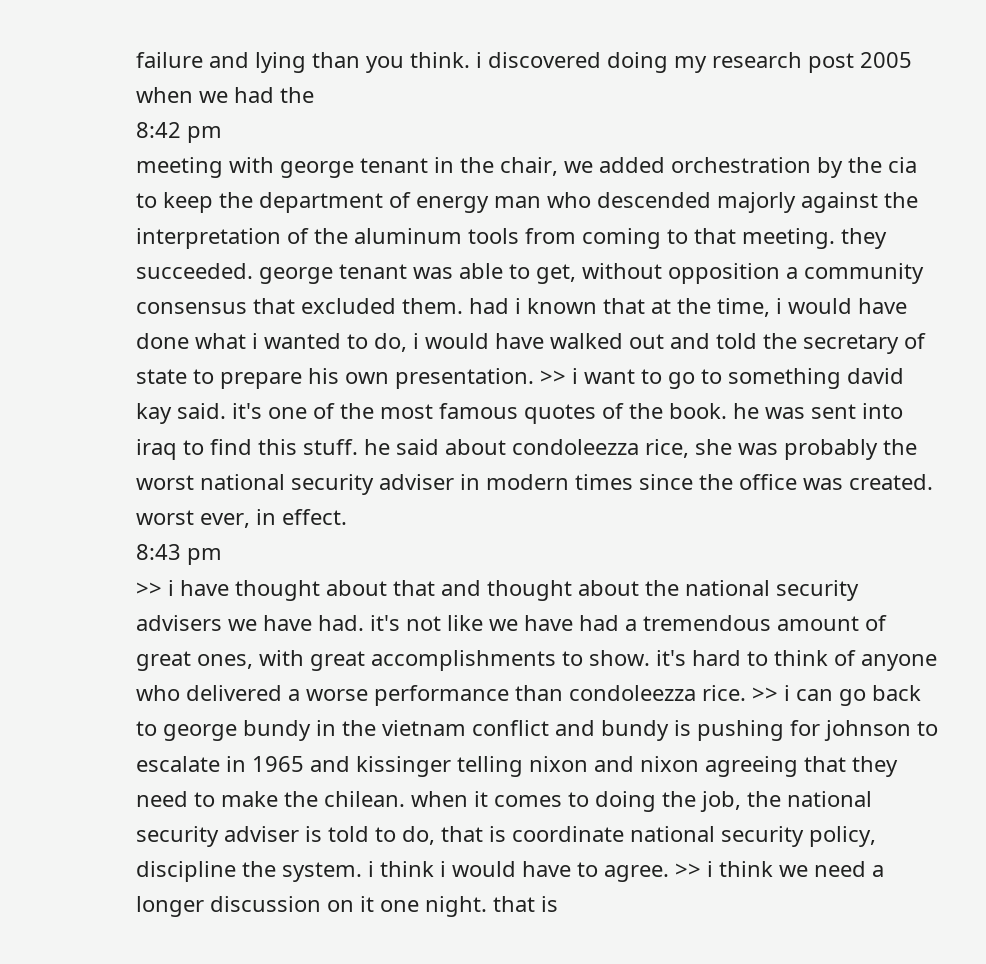failure and lying than you think. i discovered doing my research post 2005 when we had the
8:42 pm
meeting with george tenant in the chair, we added orchestration by the cia to keep the department of energy man who descended majorly against the interpretation of the aluminum tools from coming to that meeting. they succeeded. george tenant was able to get, without opposition a community consensus that excluded them. had i known that at the time, i would have done what i wanted to do, i would have walked out and told the secretary of state to prepare his own presentation. >> i want to go to something david kay said. it's one of the most famous quotes of the book. he was sent into iraq to find this stuff. he said about condoleezza rice, she was probably the worst national security adviser in modern times since the office was created. worst ever, in effect.
8:43 pm
>> i have thought about that and thought about the national security advisers we have had. it's not like we have had a tremendous amount of great ones, with great accomplishments to show. it's hard to think of anyone who delivered a worse performance than condoleezza rice. >> i can go back to george bundy in the vietnam conflict and bundy is pushing for johnson to escalate in 1965 and kissinger telling nixon and nixon agreeing that they need to make the chilean. when it comes to doing the job, the national security adviser is told to do, that is coordinate national security policy, discipline the system. i think i would have to agree. >> i think we need a longer discussion on it one night. that is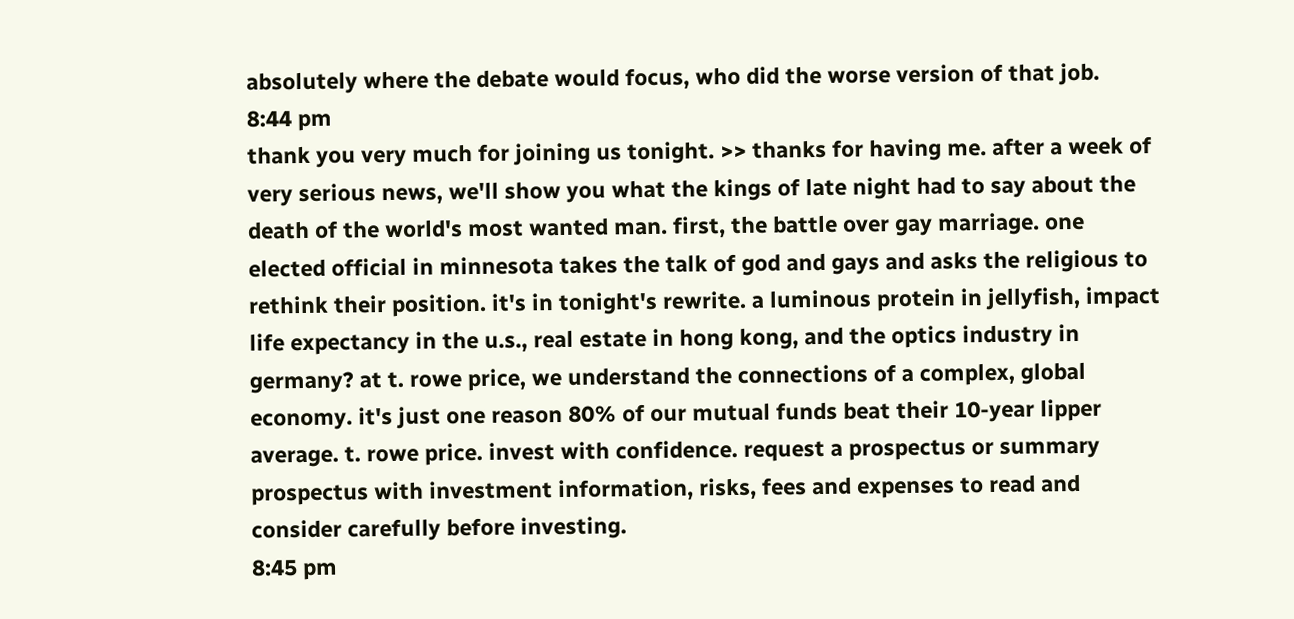absolutely where the debate would focus, who did the worse version of that job.
8:44 pm
thank you very much for joining us tonight. >> thanks for having me. after a week of very serious news, we'll show you what the kings of late night had to say about the death of the world's most wanted man. first, the battle over gay marriage. one elected official in minnesota takes the talk of god and gays and asks the religious to rethink their position. it's in tonight's rewrite. a luminous protein in jellyfish, impact life expectancy in the u.s., real estate in hong kong, and the optics industry in germany? at t. rowe price, we understand the connections of a complex, global economy. it's just one reason 80% of our mutual funds beat their 10-year lipper average. t. rowe price. invest with confidence. request a prospectus or summary prospectus with investment information, risks, fees and expenses to read and consider carefully before investing.
8:45 pm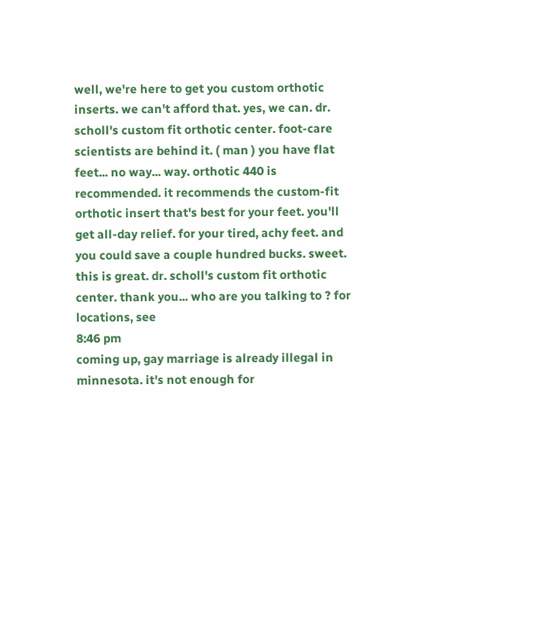well, we're here to get you custom orthotic inserts. we can't afford that. yes, we can. dr. scholl's custom fit orthotic center. foot-care scientists are behind it. ( man ) you have flat feet... no way... way. orthotic 440 is recommended. it recommends the custom-fit orthotic insert that's best for your feet. you'll get all-day relief. for your tired, achy feet. and you could save a couple hundred bucks. sweet. this is great. dr. scholl's custom fit orthotic center. thank you... who are you talking to ? for locations, see
8:46 pm
coming up, gay marriage is already illegal in minnesota. it's not enough for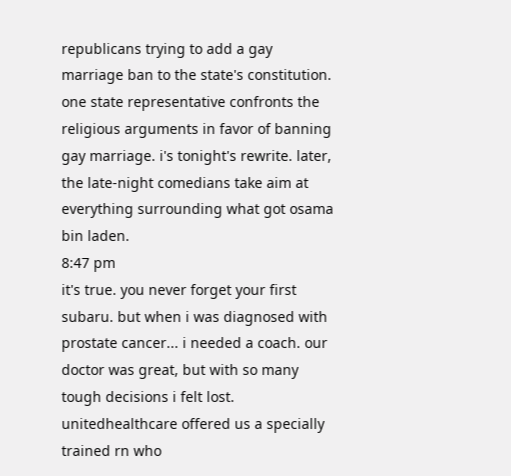republicans trying to add a gay marriage ban to the state's constitution. one state representative confronts the religious arguments in favor of banning gay marriage. i's tonight's rewrite. later, the late-night comedians take aim at everything surrounding what got osama bin laden.
8:47 pm
it's true. you never forget your first subaru. but when i was diagnosed with prostate cancer... i needed a coach. our doctor was great, but with so many tough decisions i felt lost. unitedhealthcare offered us a specially trained rn who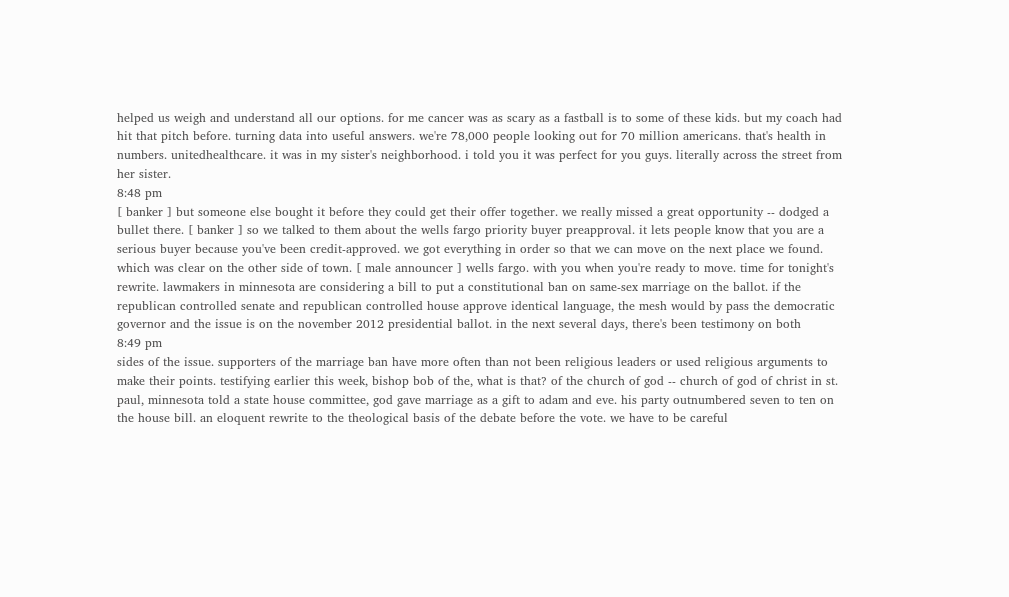helped us weigh and understand all our options. for me cancer was as scary as a fastball is to some of these kids. but my coach had hit that pitch before. turning data into useful answers. we're 78,000 people looking out for 70 million americans. that's health in numbers. unitedhealthcare. it was in my sister's neighborhood. i told you it was perfect for you guys. literally across the street from her sister.
8:48 pm
[ banker ] but someone else bought it before they could get their offer together. we really missed a great opportunity -- dodged a bullet there. [ banker ] so we talked to them about the wells fargo priority buyer preapproval. it lets people know that you are a serious buyer because you've been credit-approved. we got everything in order so that we can move on the next place we found. which was clear on the other side of town. [ male announcer ] wells fargo. with you when you're ready to move. time for tonight's rewrite. lawmakers in minnesota are considering a bill to put a constitutional ban on same-sex marriage on the ballot. if the republican controlled senate and republican controlled house approve identical language, the mesh would by pass the democratic governor and the issue is on the november 2012 presidential ballot. in the next several days, there's been testimony on both
8:49 pm
sides of the issue. supporters of the marriage ban have more often than not been religious leaders or used religious arguments to make their points. testifying earlier this week, bishop bob of the, what is that? of the church of god -- church of god of christ in st. paul, minnesota told a state house committee, god gave marriage as a gift to adam and eve. his party outnumbered seven to ten on the house bill. an eloquent rewrite to the theological basis of the debate before the vote. we have to be careful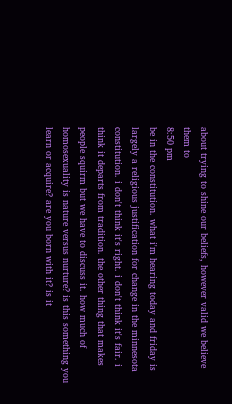about trying to shine our beliefs, however valid we believe them to
8:50 pm
be in the constitution. what i'm hearing today and friday is largely a religious justification for change in the minnesota constitution. i don't think it's right. i don't think it's fair. i think it departs from tradition. the other thing that makes people squirm but we have to discuss it. how much of homosexuality is nature versus nurture? is this something you learn or acquire? are you born with it? is it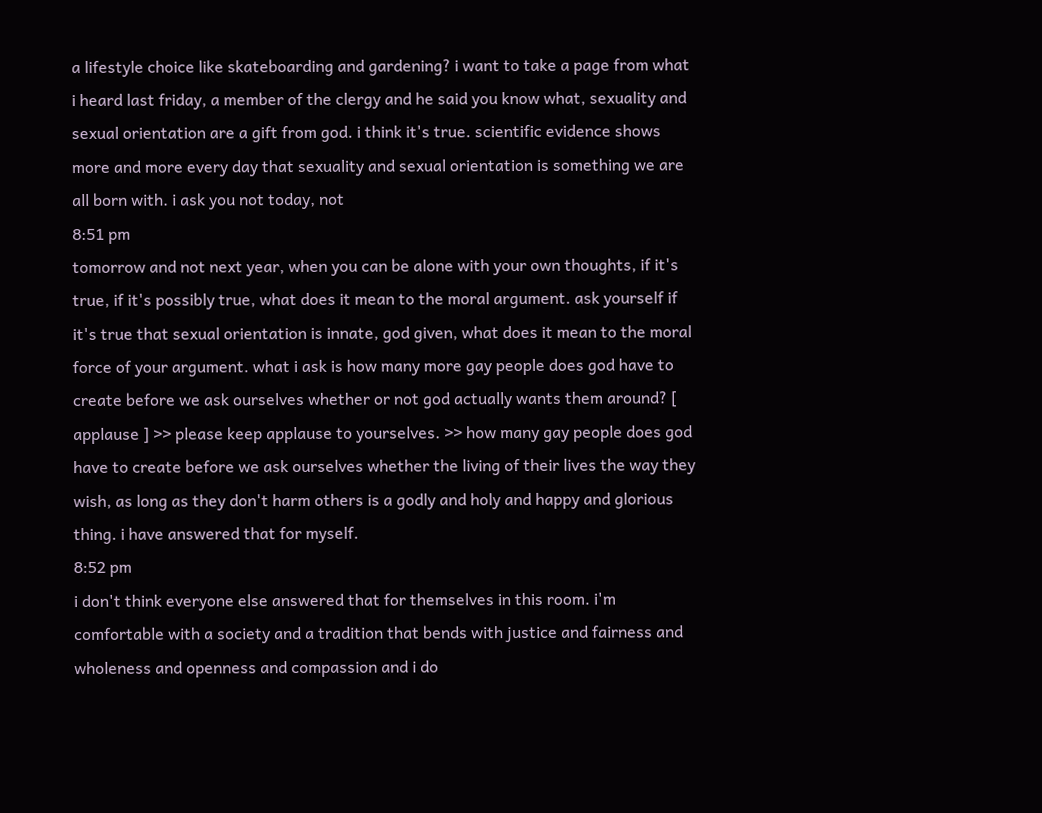a lifestyle choice like skateboarding and gardening? i want to take a page from what i heard last friday, a member of the clergy and he said you know what, sexuality and sexual orientation are a gift from god. i think it's true. scientific evidence shows more and more every day that sexuality and sexual orientation is something we are all born with. i ask you not today, not
8:51 pm
tomorrow and not next year, when you can be alone with your own thoughts, if it's true, if it's possibly true, what does it mean to the moral argument. ask yourself if it's true that sexual orientation is innate, god given, what does it mean to the moral force of your argument. what i ask is how many more gay people does god have to create before we ask ourselves whether or not god actually wants them around? [ applause ] >> please keep applause to yourselves. >> how many gay people does god have to create before we ask ourselves whether the living of their lives the way they wish, as long as they don't harm others is a godly and holy and happy and glorious thing. i have answered that for myself.
8:52 pm
i don't think everyone else answered that for themselves in this room. i'm comfortable with a society and a tradition that bends with justice and fairness and wholeness and openness and compassion and i do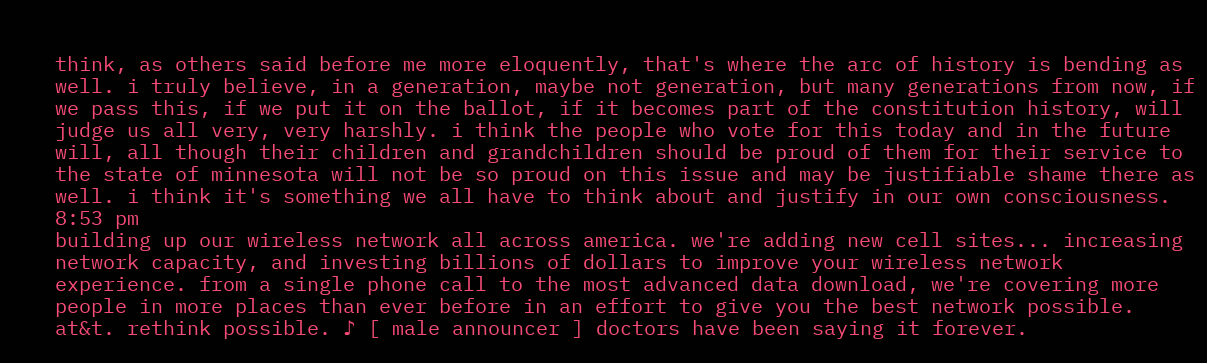think, as others said before me more eloquently, that's where the arc of history is bending as well. i truly believe, in a generation, maybe not generation, but many generations from now, if we pass this, if we put it on the ballot, if it becomes part of the constitution history, will judge us all very, very harshly. i think the people who vote for this today and in the future will, all though their children and grandchildren should be proud of them for their service to the state of minnesota will not be so proud on this issue and may be justifiable shame there as well. i think it's something we all have to think about and justify in our own consciousness.
8:53 pm
building up our wireless network all across america. we're adding new cell sites... increasing network capacity, and investing billions of dollars to improve your wireless network experience. from a single phone call to the most advanced data download, we're covering more people in more places than ever before in an effort to give you the best network possible. at&t. rethink possible. ♪ [ male announcer ] doctors have been saying it forever.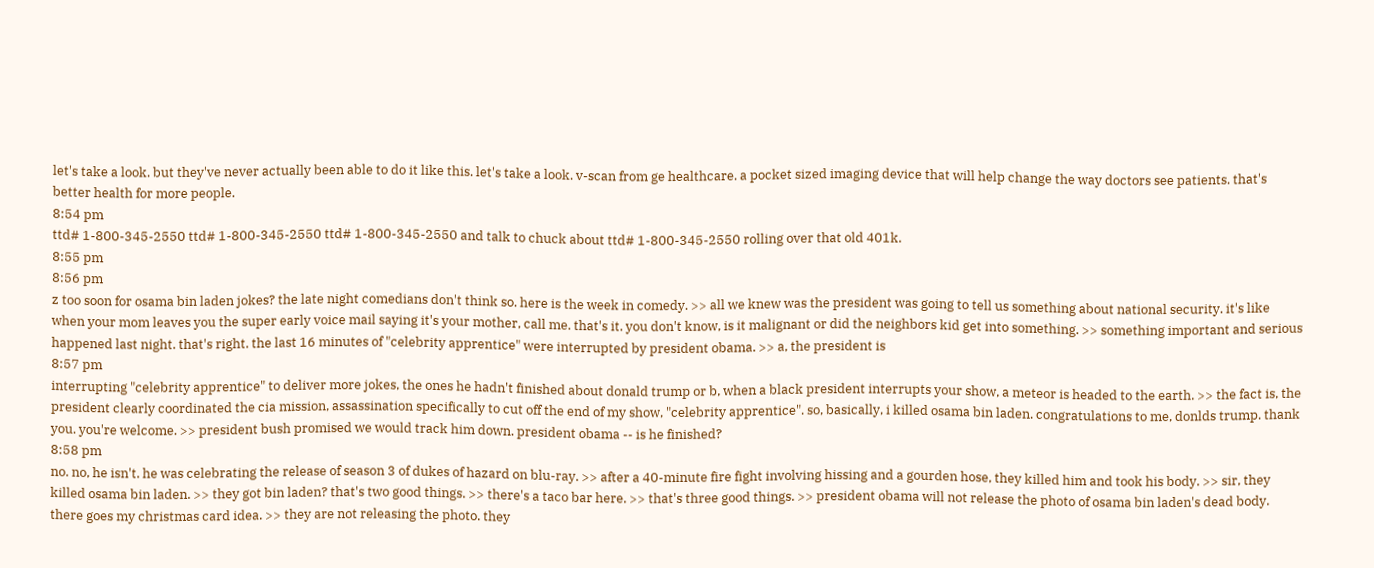let's take a look. but they've never actually been able to do it like this. let's take a look. v-scan from ge healthcare. a pocket sized imaging device that will help change the way doctors see patients. that's better health for more people.
8:54 pm
ttd# 1-800-345-2550 ttd# 1-800-345-2550 ttd# 1-800-345-2550 and talk to chuck about ttd# 1-800-345-2550 rolling over that old 401k.
8:55 pm
8:56 pm
z too soon for osama bin laden jokes? the late night comedians don't think so. here is the week in comedy. >> all we knew was the president was going to tell us something about national security. it's like when your mom leaves you the super early voice mail saying it's your mother, call me. that's it. you don't know, is it malignant or did the neighbors kid get into something. >> something important and serious happened last night. that's right. the last 16 minutes of "celebrity apprentice" were interrupted by president obama. >> a, the president is
8:57 pm
interrupting "celebrity apprentice" to deliver more jokes, the ones he hadn't finished about donald trump or b, when a black president interrupts your show, a meteor is headed to the earth. >> the fact is, the president clearly coordinated the cia mission, assassination specifically to cut off the end of my show, "celebrity apprentice". so, basically, i killed osama bin laden. congratulations to me, donlds trump. thank you. you're welcome. >> president bush promised we would track him down. president obama -- is he finished?
8:58 pm
no. no, he isn't. he was celebrating the release of season 3 of dukes of hazard on blu-ray. >> after a 40-minute fire fight involving hissing and a gourden hose, they killed him and took his body. >> sir, they killed osama bin laden. >> they got bin laden? that's two good things. >> there's a taco bar here. >> that's three good things. >> president obama will not release the photo of osama bin laden's dead body. there goes my christmas card idea. >> they are not releasing the photo. they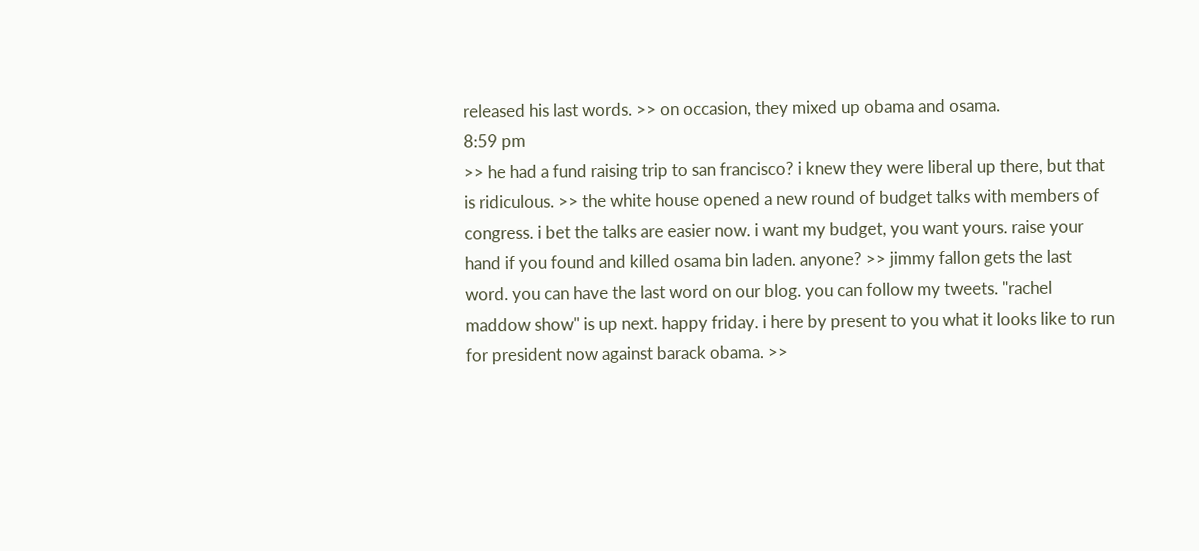released his last words. >> on occasion, they mixed up obama and osama.
8:59 pm
>> he had a fund raising trip to san francisco? i knew they were liberal up there, but that is ridiculous. >> the white house opened a new round of budget talks with members of congress. i bet the talks are easier now. i want my budget, you want yours. raise your hand if you found and killed osama bin laden. anyone? >> jimmy fallon gets the last word. you can have the last word on our blog. you can follow my tweets. "rachel maddow show" is up next. happy friday. i here by present to you what it looks like to run for president now against barack obama. >>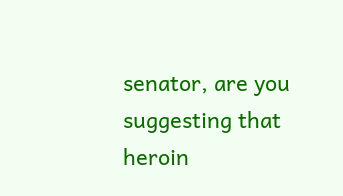senator, are you suggesting that heroin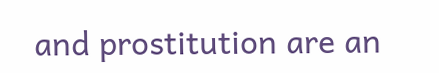and prostitution are an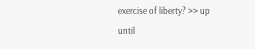exercise of liberty? >> up until